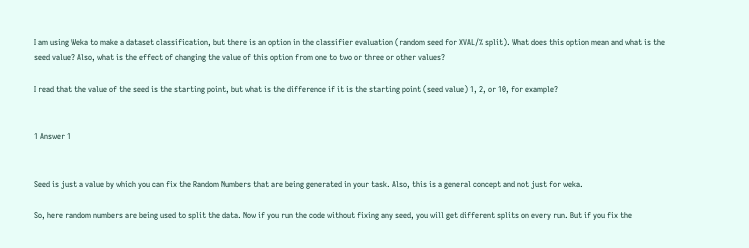I am using Weka to make a dataset classification, but there is an option in the classifier evaluation (random seed for XVAL/% split). What does this option mean and what is the seed value? Also, what is the effect of changing the value of this option from one to two or three or other values?

I read that the value of the seed is the starting point, but what is the difference if it is the starting point (seed value) 1, 2, or 10, for example?


1 Answer 1


Seed is just a value by which you can fix the Random Numbers that are being generated in your task. Also, this is a general concept and not just for weka.

So, here random numbers are being used to split the data. Now if you run the code without fixing any seed, you will get different splits on every run. But if you fix the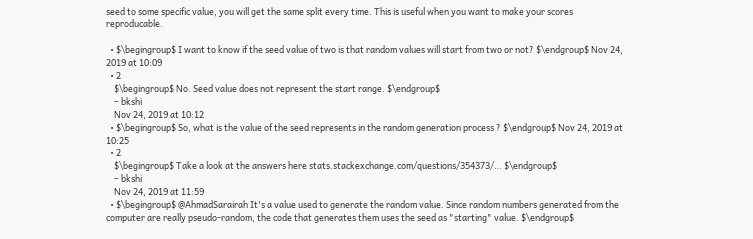seed to some specific value, you will get the same split every time. This is useful when you want to make your scores reproducable.

  • $\begingroup$ I want to know if the seed value of two is that random values will start from two or not? $\endgroup$ Nov 24, 2019 at 10:09
  • 2
    $\begingroup$ No. Seed value does not represent the start range. $\endgroup$
    – bkshi
    Nov 24, 2019 at 10:12
  • $\begingroup$ So, what is the value of the seed represents in the random generation process ? $\endgroup$ Nov 24, 2019 at 10:25
  • 2
    $\begingroup$ Take a look at the answers here stats.stackexchange.com/questions/354373/… $\endgroup$
    – bkshi
    Nov 24, 2019 at 11:59
  • $\begingroup$ @AhmadSarairah It's a value used to generate the random value. Since random numbers generated from the computer are really pseudo-random, the code that generates them uses the seed as "starting" value. $\endgroup$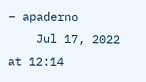– apaderno
    Jul 17, 2022 at 12:14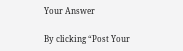Your Answer

By clicking “Post Your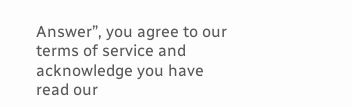Answer”, you agree to our terms of service and acknowledge you have read our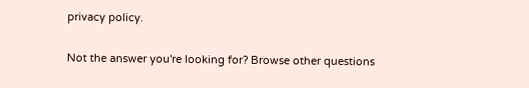privacy policy.

Not the answer you're looking for? Browse other questions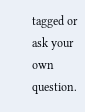tagged or ask your own question.